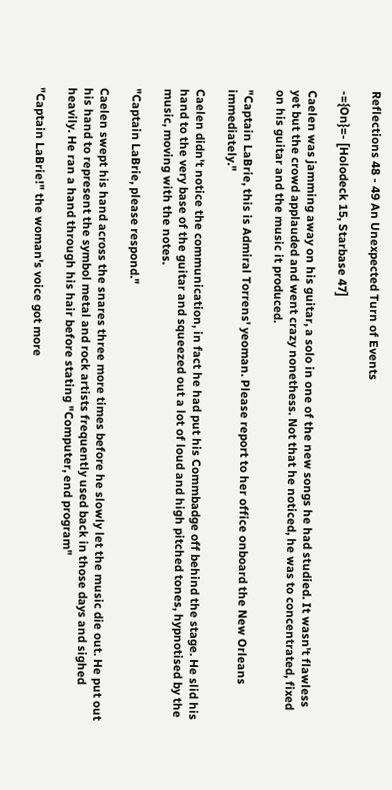Reflections 48 - 49 An Unexpected Turn of Events

-={On}=- [Holodeck 15, Starbase 47]

Caelen was jamming away on his guitar, a solo in one of the new songs he had studied. It wasn't flawless yet but the crowd applauded and went crazy nonethess. Not that he noticed, he was to concentrated, fixed on his guitar and the music it produced.

"Captain LaBrie, this is Admiral Torrens' yeoman. Please report to her office onboard the New Orleans immediately."

Caelen didn't notice the communication, in fact he had put his Commbadge off behind the stage. He slid his hand to the very base of the guitar and squeezed out a lot of loud and high pitched tones, hypnotised by the music, moving with the notes.

"Captain LaBrie, please respond."

Caelen swept his hand across the snares three more times before he slowly let the music die out. He put out his hand to represent the symbol metal and rock artists frequently used back in those days and sighed heavily. He ran a hand through his hair before stating "Computer, end program"

"Captain LaBrie!" the woman's voice got more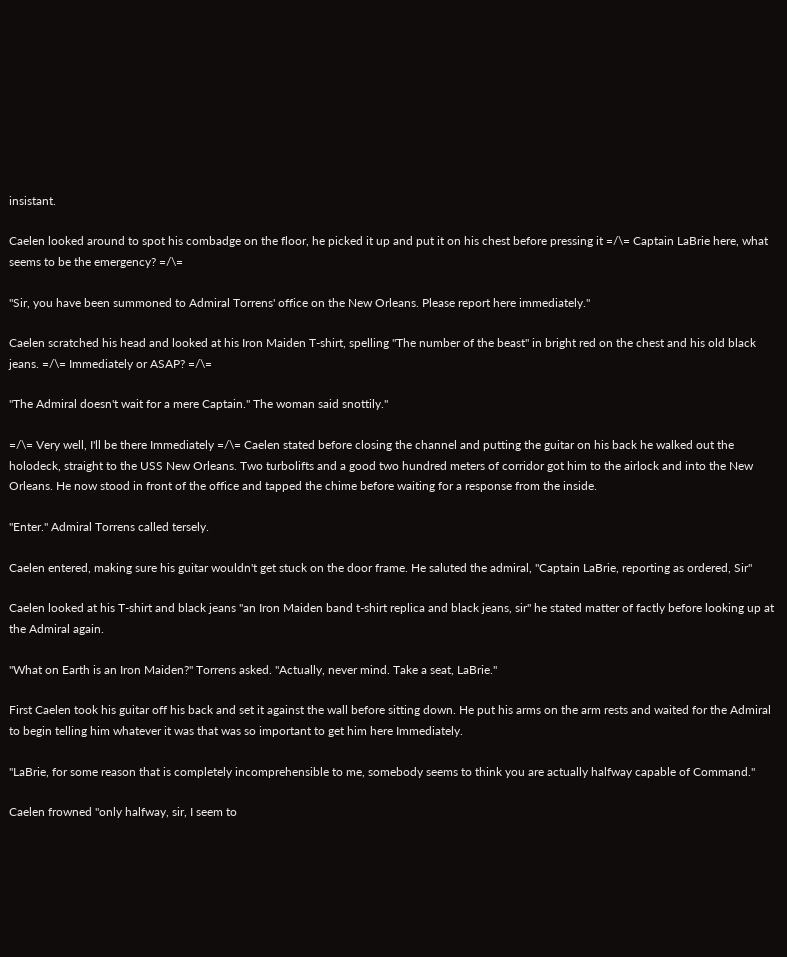insistant.

Caelen looked around to spot his combadge on the floor, he picked it up and put it on his chest before pressing it =/\= Captain LaBrie here, what seems to be the emergency? =/\=

"Sir, you have been summoned to Admiral Torrens' office on the New Orleans. Please report here immediately."

Caelen scratched his head and looked at his Iron Maiden T-shirt, spelling "The number of the beast" in bright red on the chest and his old black jeans. =/\= Immediately or ASAP? =/\=

"The Admiral doesn't wait for a mere Captain." The woman said snottily."

=/\= Very well, I'll be there Immediately =/\= Caelen stated before closing the channel and putting the guitar on his back he walked out the holodeck, straight to the USS New Orleans. Two turbolifts and a good two hundred meters of corridor got him to the airlock and into the New Orleans. He now stood in front of the office and tapped the chime before waiting for a response from the inside.

"Enter." Admiral Torrens called tersely.

Caelen entered, making sure his guitar wouldn't get stuck on the door frame. He saluted the admiral, "Captain LaBrie, reporting as ordered, Sir"

Caelen looked at his T-shirt and black jeans "an Iron Maiden band t-shirt replica and black jeans, sir" he stated matter of factly before looking up at the Admiral again.

"What on Earth is an Iron Maiden?" Torrens asked. "Actually, never mind. Take a seat, LaBrie."

First Caelen took his guitar off his back and set it against the wall before sitting down. He put his arms on the arm rests and waited for the Admiral to begin telling him whatever it was that was so important to get him here Immediately.

"LaBrie, for some reason that is completely incomprehensible to me, somebody seems to think you are actually halfway capable of Command."

Caelen frowned "only halfway, sir, I seem to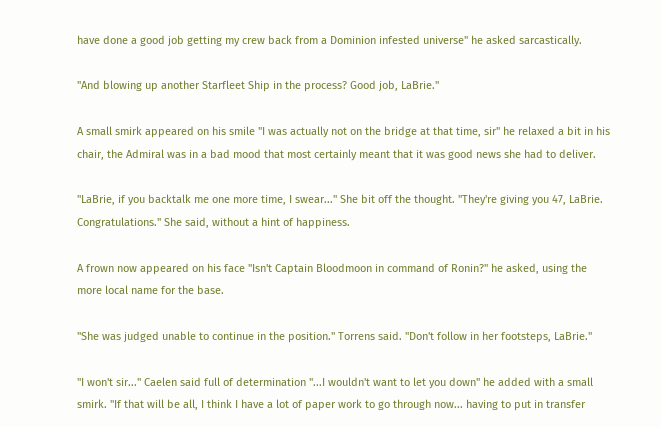have done a good job getting my crew back from a Dominion infested universe" he asked sarcastically.

"And blowing up another Starfleet Ship in the process? Good job, LaBrie."

A small smirk appeared on his smile "I was actually not on the bridge at that time, sir" he relaxed a bit in his chair, the Admiral was in a bad mood that most certainly meant that it was good news she had to deliver.

"LaBrie, if you backtalk me one more time, I swear..." She bit off the thought. "They're giving you 47, LaBrie. Congratulations." She said, without a hint of happiness.

A frown now appeared on his face "Isn't Captain Bloodmoon in command of Ronin?" he asked, using the more local name for the base.

"She was judged unable to continue in the position." Torrens said. "Don't follow in her footsteps, LaBrie."

"I won't sir..." Caelen said full of determination "...I wouldn't want to let you down" he added with a small smirk. "If that will be all, I think I have a lot of paper work to go through now... having to put in transfer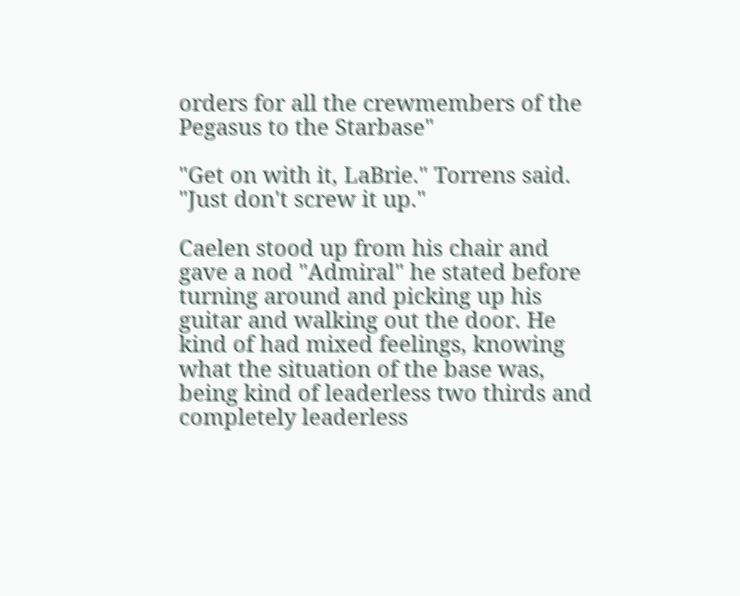orders for all the crewmembers of the Pegasus to the Starbase"

"Get on with it, LaBrie." Torrens said. "Just don't screw it up."

Caelen stood up from his chair and gave a nod "Admiral" he stated before turning around and picking up his guitar and walking out the door. He kind of had mixed feelings, knowing what the situation of the base was, being kind of leaderless two thirds and completely leaderless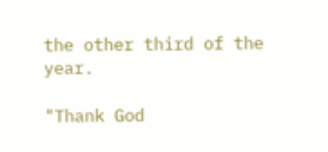the other third of the year.

"Thank God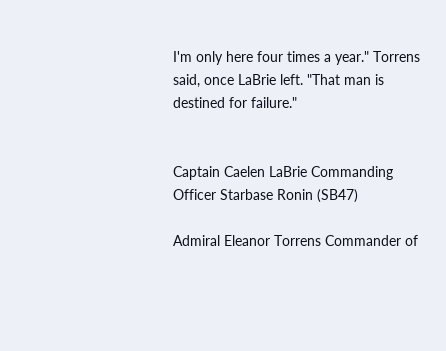I'm only here four times a year." Torrens said, once LaBrie left. "That man is destined for failure."


Captain Caelen LaBrie Commanding Officer Starbase Ronin (SB47)

Admiral Eleanor Torrens Commander of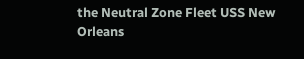the Neutral Zone Fleet USS New Orleans